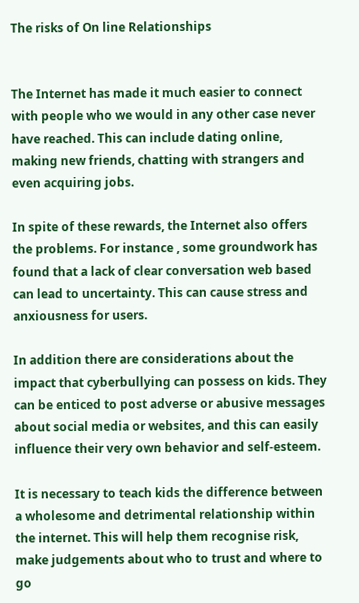The risks of On line Relationships


The Internet has made it much easier to connect with people who we would in any other case never have reached. This can include dating online, making new friends, chatting with strangers and even acquiring jobs.

In spite of these rewards, the Internet also offers the problems. For instance , some groundwork has found that a lack of clear conversation web based can lead to uncertainty. This can cause stress and anxiousness for users.

In addition there are considerations about the impact that cyberbullying can possess on kids. They can be enticed to post adverse or abusive messages about social media or websites, and this can easily influence their very own behavior and self-esteem.

It is necessary to teach kids the difference between a wholesome and detrimental relationship within the internet. This will help them recognise risk, make judgements about who to trust and where to go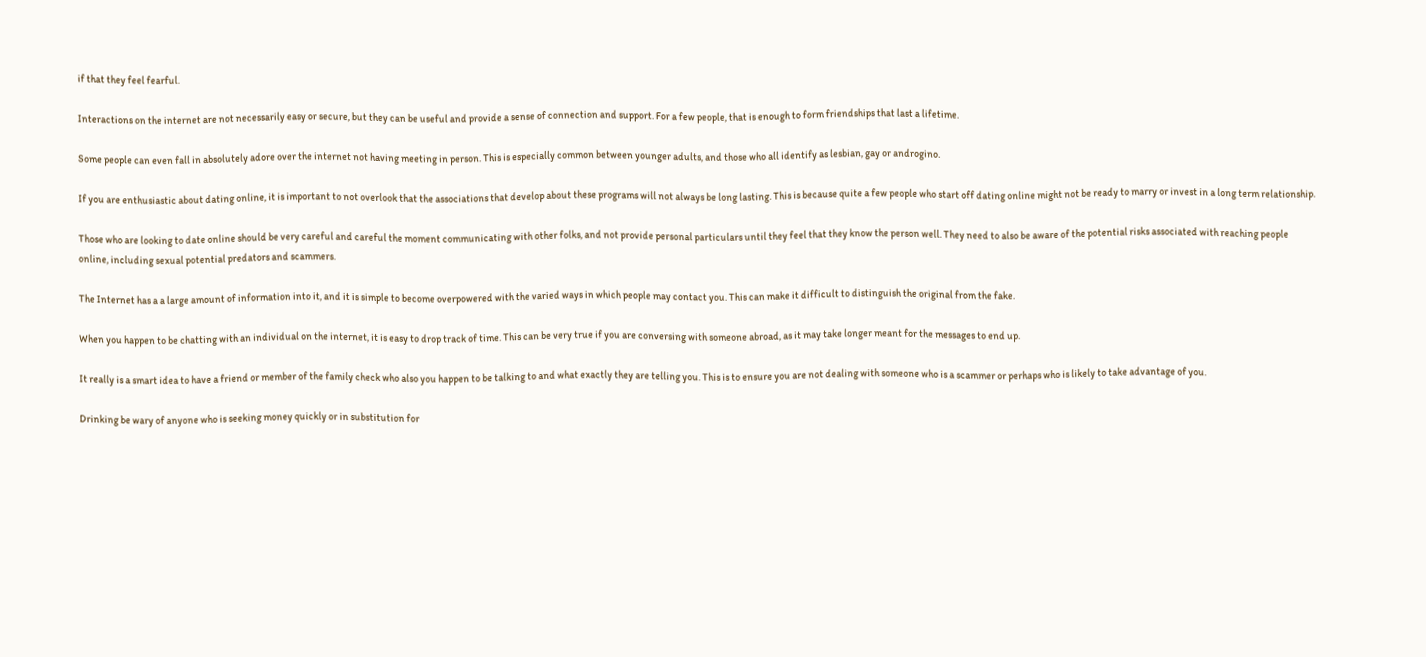if that they feel fearful.

Interactions on the internet are not necessarily easy or secure, but they can be useful and provide a sense of connection and support. For a few people, that is enough to form friendships that last a lifetime.

Some people can even fall in absolutely adore over the internet not having meeting in person. This is especially common between younger adults, and those who all identify as lesbian, gay or androgino.

If you are enthusiastic about dating online, it is important to not overlook that the associations that develop about these programs will not always be long lasting. This is because quite a few people who start off dating online might not be ready to marry or invest in a long term relationship.

Those who are looking to date online should be very careful and careful the moment communicating with other folks, and not provide personal particulars until they feel that they know the person well. They need to also be aware of the potential risks associated with reaching people online, including sexual potential predators and scammers.

The Internet has a a large amount of information into it, and it is simple to become overpowered with the varied ways in which people may contact you. This can make it difficult to distinguish the original from the fake.

When you happen to be chatting with an individual on the internet, it is easy to drop track of time. This can be very true if you are conversing with someone abroad, as it may take longer meant for the messages to end up.

It really is a smart idea to have a friend or member of the family check who also you happen to be talking to and what exactly they are telling you. This is to ensure you are not dealing with someone who is a scammer or perhaps who is likely to take advantage of you.

Drinking be wary of anyone who is seeking money quickly or in substitution for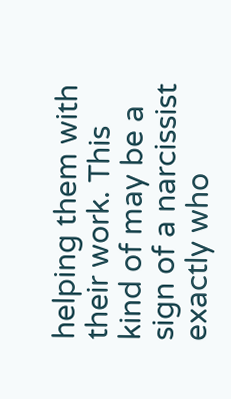helping them with their work. This kind of may be a sign of a narcissist exactly who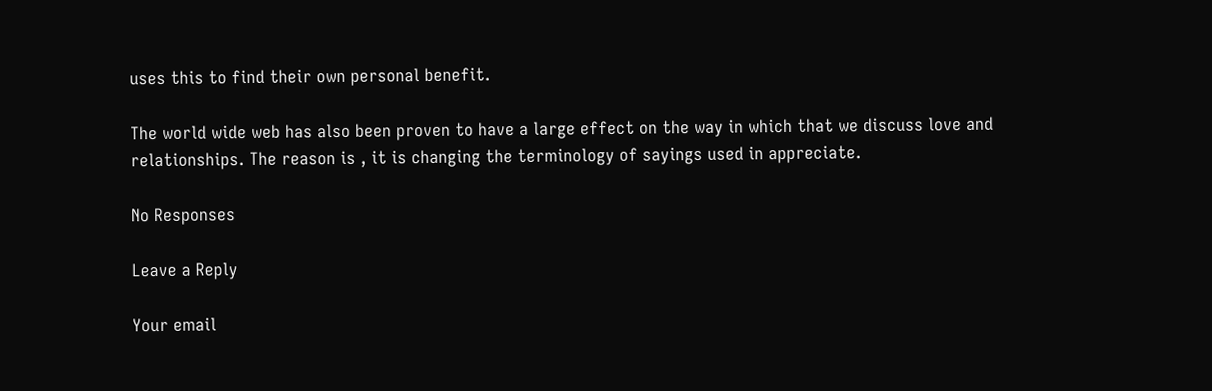uses this to find their own personal benefit.

The world wide web has also been proven to have a large effect on the way in which that we discuss love and relationships. The reason is , it is changing the terminology of sayings used in appreciate.

No Responses

Leave a Reply

Your email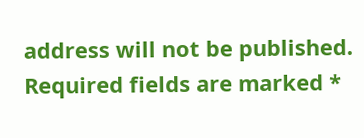address will not be published. Required fields are marked *